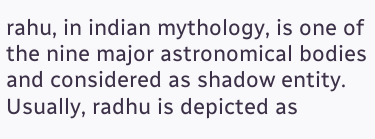rahu, in indian mythology, is one of the nine major astronomical bodies and considered as shadow entity. Usually, radhu is depicted as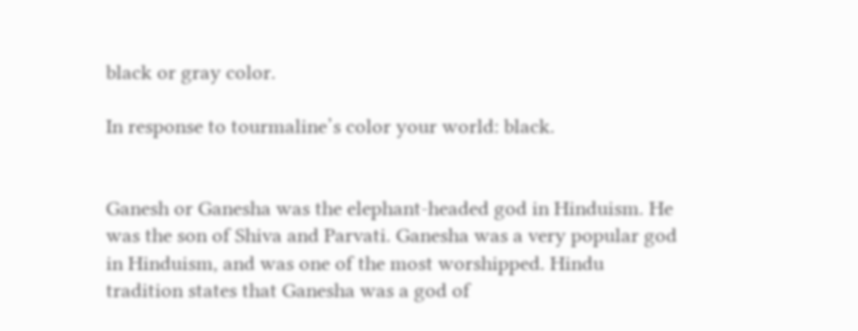black or gray color.

In response to tourmaline’s color your world: black.


Ganesh or Ganesha was the elephant-headed god in Hinduism. He was the son of Shiva and Parvati. Ganesha was a very popular god in Hinduism, and was one of the most worshipped. Hindu tradition states that Ganesha was a god of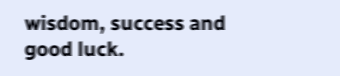wisdom, success and good luck.